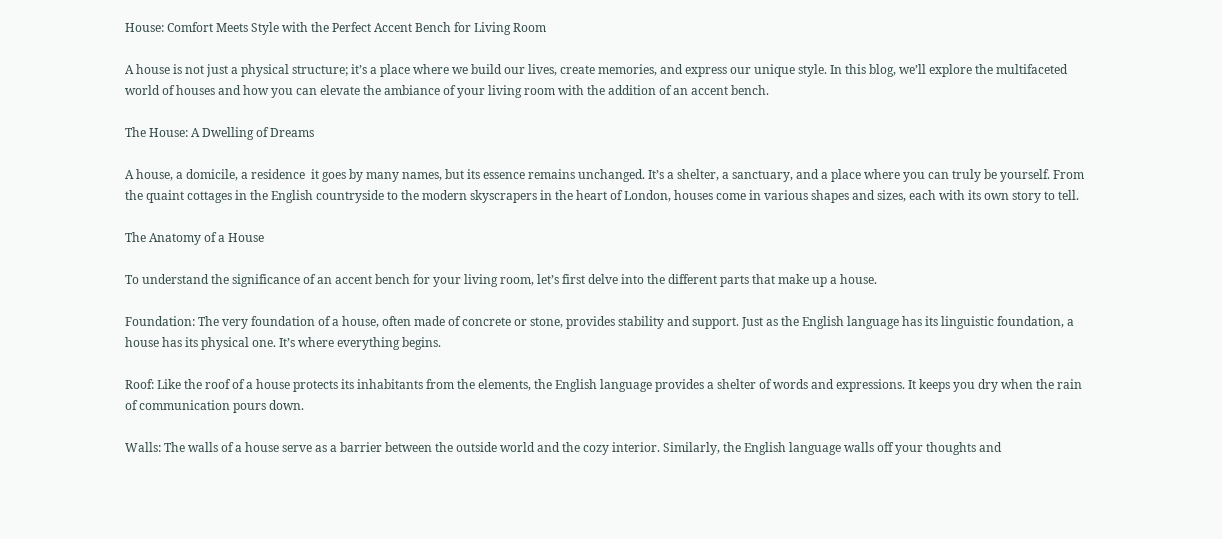House: Comfort Meets Style with the Perfect Accent Bench for Living Room

A house is not just a physical structure; it’s a place where we build our lives, create memories, and express our unique style. In this blog, we’ll explore the multifaceted world of houses and how you can elevate the ambiance of your living room with the addition of an accent bench.

The House: A Dwelling of Dreams

A house, a domicile, a residence  it goes by many names, but its essence remains unchanged. It’s a shelter, a sanctuary, and a place where you can truly be yourself. From the quaint cottages in the English countryside to the modern skyscrapers in the heart of London, houses come in various shapes and sizes, each with its own story to tell.

The Anatomy of a House

To understand the significance of an accent bench for your living room, let’s first delve into the different parts that make up a house.

Foundation: The very foundation of a house, often made of concrete or stone, provides stability and support. Just as the English language has its linguistic foundation, a house has its physical one. It’s where everything begins.

Roof: Like the roof of a house protects its inhabitants from the elements, the English language provides a shelter of words and expressions. It keeps you dry when the rain of communication pours down.

Walls: The walls of a house serve as a barrier between the outside world and the cozy interior. Similarly, the English language walls off your thoughts and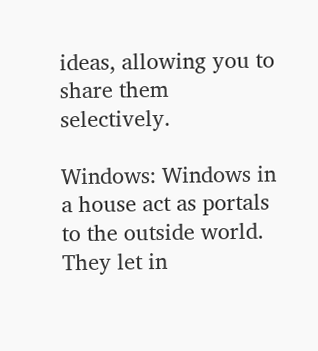ideas, allowing you to share them selectively.

Windows: Windows in a house act as portals to the outside world. They let in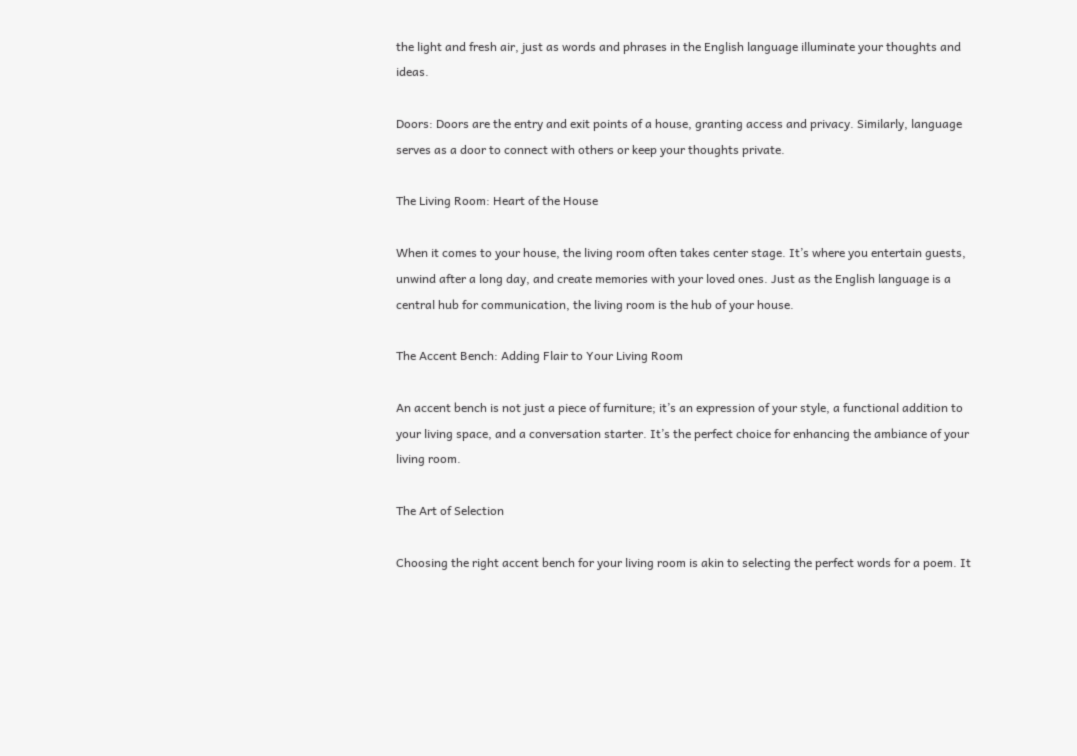the light and fresh air, just as words and phrases in the English language illuminate your thoughts and ideas.

Doors: Doors are the entry and exit points of a house, granting access and privacy. Similarly, language serves as a door to connect with others or keep your thoughts private.

The Living Room: Heart of the House

When it comes to your house, the living room often takes center stage. It’s where you entertain guests, unwind after a long day, and create memories with your loved ones. Just as the English language is a central hub for communication, the living room is the hub of your house.

The Accent Bench: Adding Flair to Your Living Room

An accent bench is not just a piece of furniture; it’s an expression of your style, a functional addition to your living space, and a conversation starter. It’s the perfect choice for enhancing the ambiance of your living room.

The Art of Selection

Choosing the right accent bench for your living room is akin to selecting the perfect words for a poem. It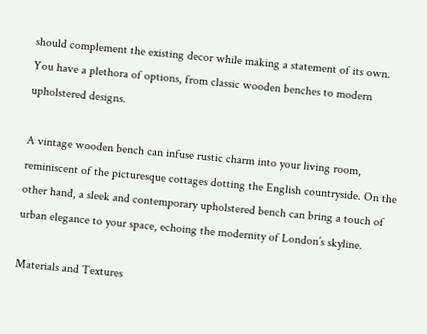should complement the existing decor while making a statement of its own. You have a plethora of options, from classic wooden benches to modern upholstered designs.

A vintage wooden bench can infuse rustic charm into your living room, reminiscent of the picturesque cottages dotting the English countryside. On the other hand, a sleek and contemporary upholstered bench can bring a touch of urban elegance to your space, echoing the modernity of London’s skyline.

Materials and Textures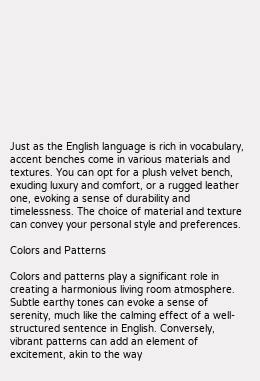Just as the English language is rich in vocabulary, accent benches come in various materials and textures. You can opt for a plush velvet bench, exuding luxury and comfort, or a rugged leather one, evoking a sense of durability and timelessness. The choice of material and texture can convey your personal style and preferences.

Colors and Patterns

Colors and patterns play a significant role in creating a harmonious living room atmosphere. Subtle earthy tones can evoke a sense of serenity, much like the calming effect of a well-structured sentence in English. Conversely, vibrant patterns can add an element of excitement, akin to the way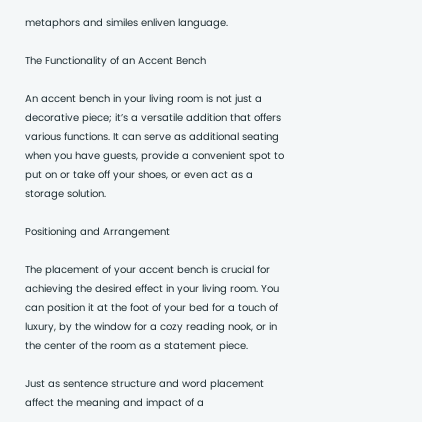metaphors and similes enliven language.

The Functionality of an Accent Bench

An accent bench in your living room is not just a decorative piece; it’s a versatile addition that offers various functions. It can serve as additional seating when you have guests, provide a convenient spot to put on or take off your shoes, or even act as a storage solution.

Positioning and Arrangement

The placement of your accent bench is crucial for achieving the desired effect in your living room. You can position it at the foot of your bed for a touch of luxury, by the window for a cozy reading nook, or in the center of the room as a statement piece.

Just as sentence structure and word placement affect the meaning and impact of a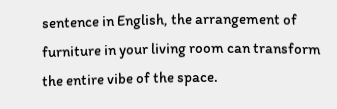sentence in English, the arrangement of furniture in your living room can transform the entire vibe of the space.